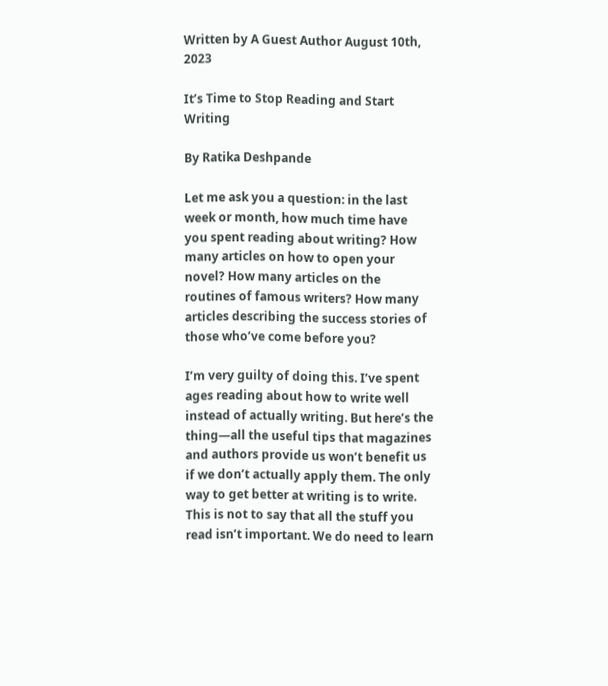Written by A Guest Author August 10th, 2023

It’s Time to Stop Reading and Start Writing

By Ratika Deshpande

Let me ask you a question: in the last week or month, how much time have you spent reading about writing? How many articles on how to open your novel? How many articles on the routines of famous writers? How many articles describing the success stories of those who’ve come before you?

I’m very guilty of doing this. I’ve spent ages reading about how to write well instead of actually writing. But here’s the thing—all the useful tips that magazines and authors provide us won’t benefit us if we don’t actually apply them. The only way to get better at writing is to write. This is not to say that all the stuff you read isn’t important. We do need to learn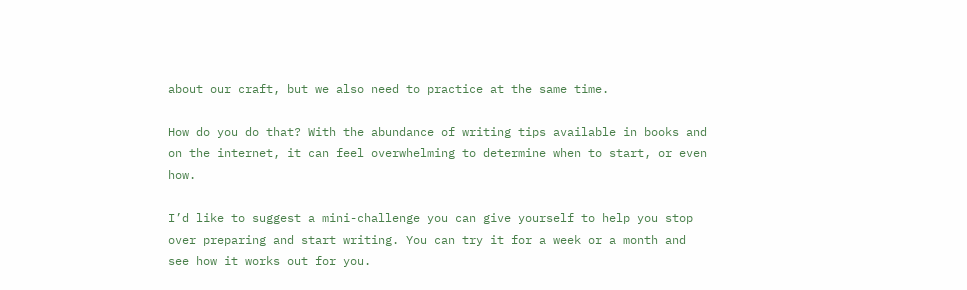about our craft, but we also need to practice at the same time.

How do you do that? With the abundance of writing tips available in books and on the internet, it can feel overwhelming to determine when to start, or even how.

I’d like to suggest a mini-challenge you can give yourself to help you stop over preparing and start writing. You can try it for a week or a month and see how it works out for you.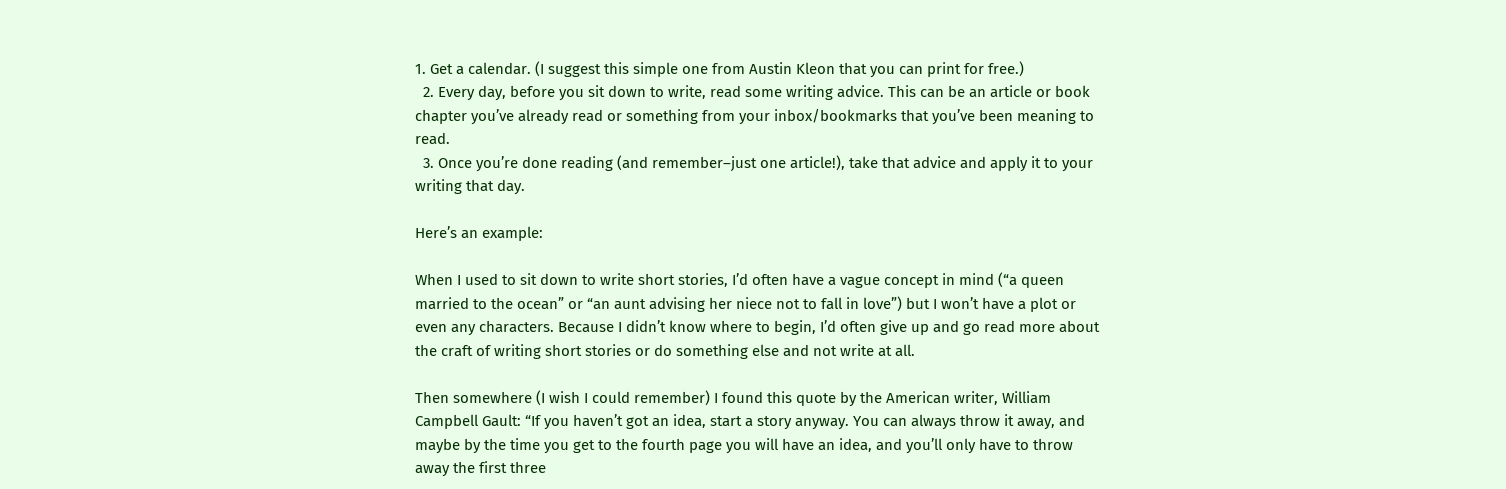1. Get a calendar. (I suggest this simple one from Austin Kleon that you can print for free.)
  2. Every day, before you sit down to write, read some writing advice. This can be an article or book chapter you’ve already read or something from your inbox/bookmarks that you’ve been meaning to read.
  3. Once you’re done reading (and remember–just one article!), take that advice and apply it to your writing that day.

Here’s an example:

When I used to sit down to write short stories, I’d often have a vague concept in mind (“a queen married to the ocean” or “an aunt advising her niece not to fall in love”) but I won’t have a plot or even any characters. Because I didn’t know where to begin, I’d often give up and go read more about the craft of writing short stories or do something else and not write at all.

Then somewhere (I wish I could remember) I found this quote by the American writer, William Campbell Gault: “If you haven’t got an idea, start a story anyway. You can always throw it away, and maybe by the time you get to the fourth page you will have an idea, and you’ll only have to throw away the first three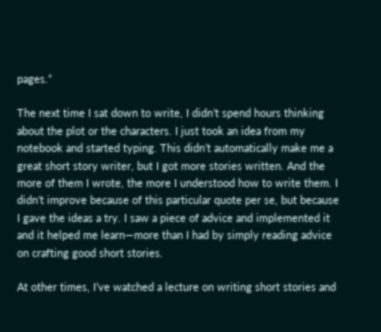pages.”

The next time I sat down to write, I didn’t spend hours thinking about the plot or the characters. I just took an idea from my notebook and started typing. This didn’t automatically make me a great short story writer, but I got more stories written. And the more of them I wrote, the more I understood how to write them. I didn’t improve because of this particular quote per se, but because I gave the ideas a try. I saw a piece of advice and implemented it and it helped me learn—more than I had by simply reading advice on crafting good short stories.

At other times, I’ve watched a lecture on writing short stories and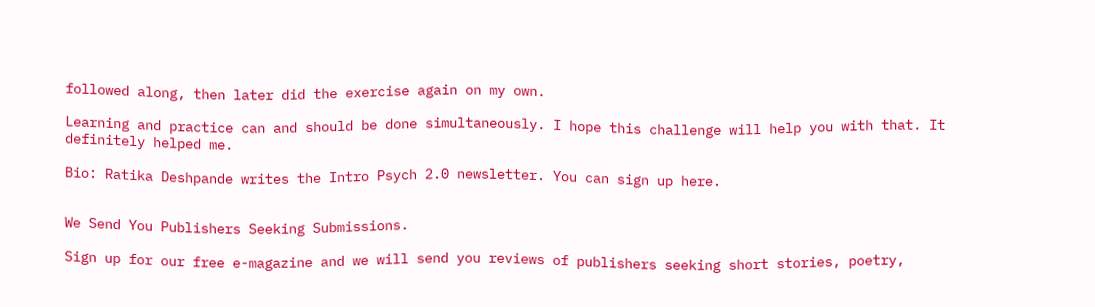followed along, then later did the exercise again on my own.

Learning and practice can and should be done simultaneously. I hope this challenge will help you with that. It definitely helped me.

Bio: Ratika Deshpande writes the Intro Psych 2.0 newsletter. You can sign up here.


We Send You Publishers Seeking Submissions.

Sign up for our free e-magazine and we will send you reviews of publishers seeking short stories, poetry,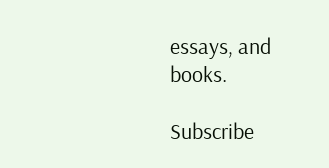essays, and books.

Subscribe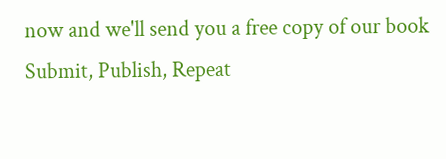now and we'll send you a free copy of our book Submit, Publish, Repeat